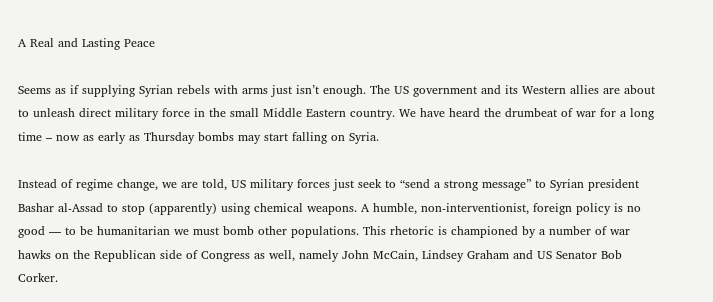A Real and Lasting Peace

Seems as if supplying Syrian rebels with arms just isn’t enough. The US government and its Western allies are about to unleash direct military force in the small Middle Eastern country. We have heard the drumbeat of war for a long time – now as early as Thursday bombs may start falling on Syria.

Instead of regime change, we are told, US military forces just seek to “send a strong message” to Syrian president Bashar al-Assad to stop (apparently) using chemical weapons. A humble, non-interventionist, foreign policy is no good — to be humanitarian we must bomb other populations. This rhetoric is championed by a number of war hawks on the Republican side of Congress as well, namely John McCain, Lindsey Graham and US Senator Bob Corker.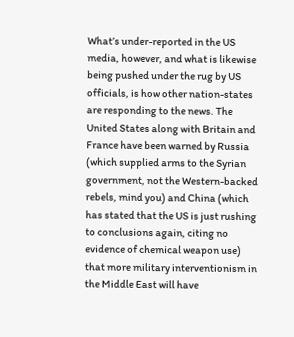What’s under-reported in the US media, however, and what is likewise being pushed under the rug by US officials, is how other nation-states are responding to the news. The United States along with Britain and France have been warned by Russia (which supplied arms to the Syrian government, not the Western-backed rebels, mind you) and China (which has stated that the US is just rushing to conclusions again, citing no evidence of chemical weapon use) that more military interventionism in the Middle East will have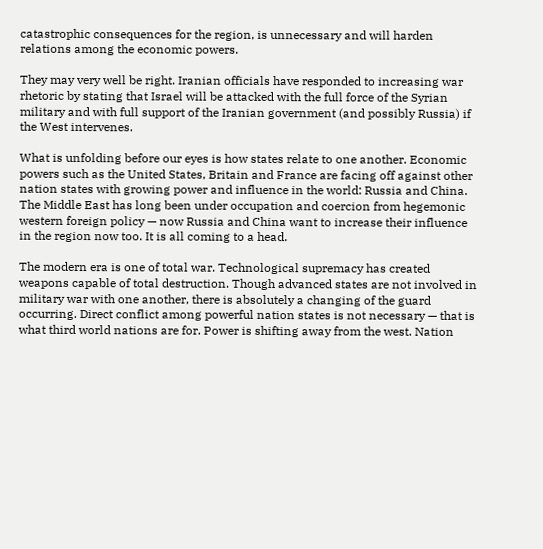catastrophic consequences for the region, is unnecessary and will harden relations among the economic powers.

They may very well be right. Iranian officials have responded to increasing war rhetoric by stating that Israel will be attacked with the full force of the Syrian military and with full support of the Iranian government (and possibly Russia) if the West intervenes.

What is unfolding before our eyes is how states relate to one another. Economic powers such as the United States, Britain and France are facing off against other nation states with growing power and influence in the world: Russia and China. The Middle East has long been under occupation and coercion from hegemonic western foreign policy — now Russia and China want to increase their influence in the region now too. It is all coming to a head.

The modern era is one of total war. Technological supremacy has created weapons capable of total destruction. Though advanced states are not involved in military war with one another, there is absolutely a changing of the guard occurring. Direct conflict among powerful nation states is not necessary — that is what third world nations are for. Power is shifting away from the west. Nation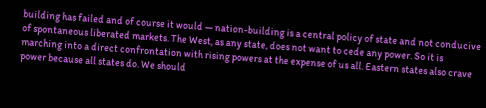building has failed and of course it would — nation-building is a central policy of state and not conducive of spontaneous liberated markets. The West, as any state, does not want to cede any power. So it is marching into a direct confrontation with rising powers at the expense of us all. Eastern states also crave power because all states do. We should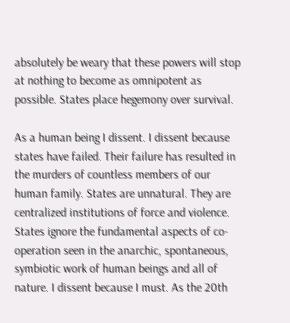absolutely be weary that these powers will stop at nothing to become as omnipotent as possible. States place hegemony over survival.

As a human being I dissent. I dissent because states have failed. Their failure has resulted in the murders of countless members of our human family. States are unnatural. They are centralized institutions of force and violence. States ignore the fundamental aspects of co-operation seen in the anarchic, spontaneous, symbiotic work of human beings and all of nature. I dissent because I must. As the 20th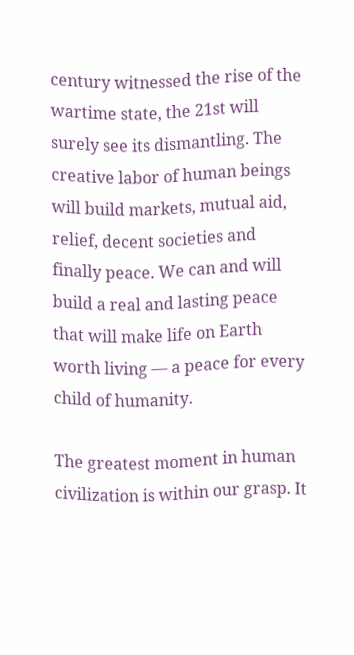century witnessed the rise of the wartime state, the 21st will surely see its dismantling. The creative labor of human beings will build markets, mutual aid, relief, decent societies and finally peace. We can and will build a real and lasting peace that will make life on Earth worth living — a peace for every child of humanity.

The greatest moment in human civilization is within our grasp. It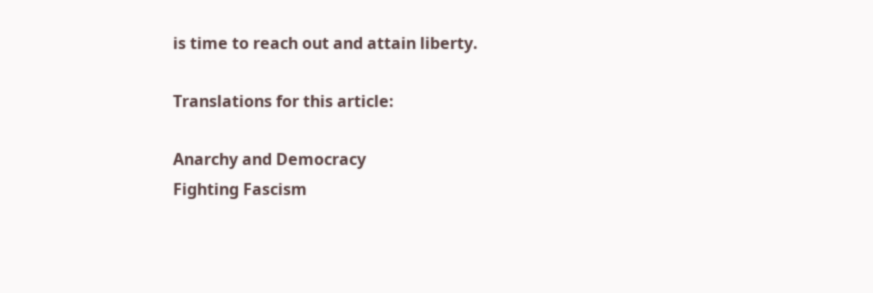is time to reach out and attain liberty.

Translations for this article:

Anarchy and Democracy
Fighting Fascism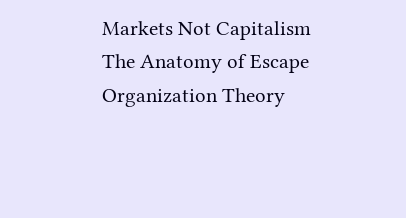Markets Not Capitalism
The Anatomy of Escape
Organization Theory